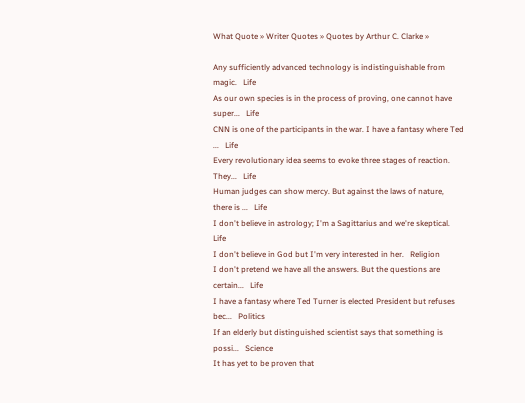What Quote » Writer Quotes » Quotes by Arthur C. Clarke »

Any sufficiently advanced technology is indistinguishable from magic.   Life
As our own species is in the process of proving, one cannot have super...   Life
CNN is one of the participants in the war. I have a fantasy where Ted ...   Life
Every revolutionary idea seems to evoke three stages of reaction. They...   Life
Human judges can show mercy. But against the laws of nature, there is ...   Life
I don't believe in astrology; I'm a Sagittarius and we're skeptical.   Life
I don't believe in God but I'm very interested in her.   Religion
I don't pretend we have all the answers. But the questions are certain...   Life
I have a fantasy where Ted Turner is elected President but refuses bec...   Politics
If an elderly but distinguished scientist says that something is possi...   Science
It has yet to be proven that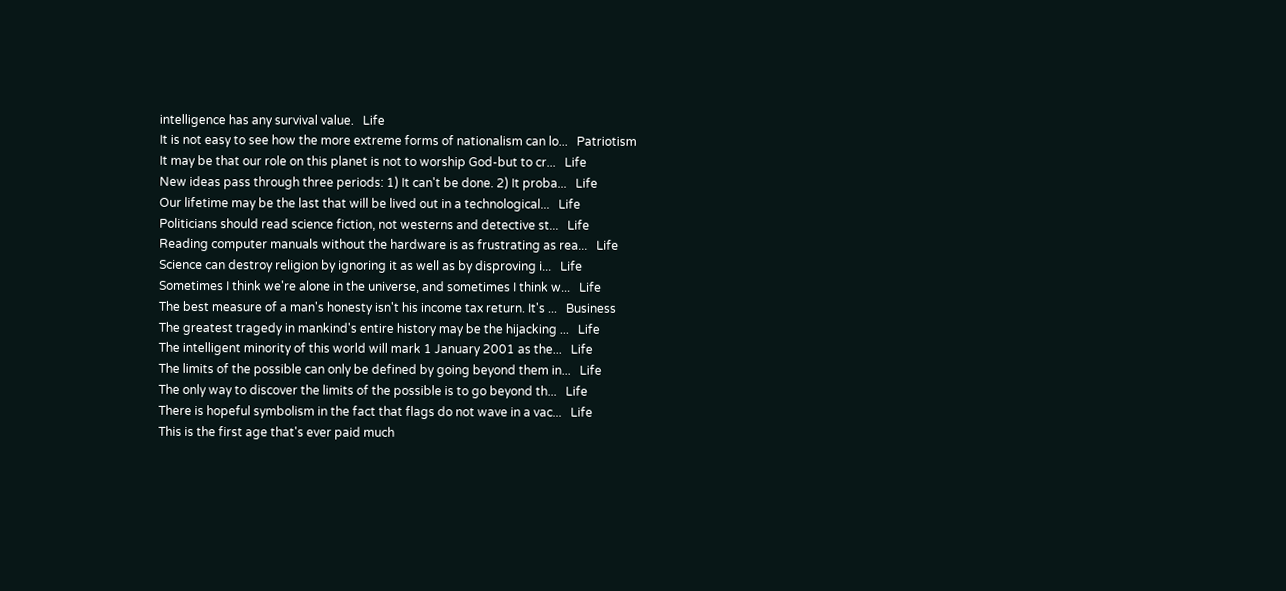intelligence has any survival value.   Life
It is not easy to see how the more extreme forms of nationalism can lo...   Patriotism
It may be that our role on this planet is not to worship God-but to cr...   Life
New ideas pass through three periods: 1) It can't be done. 2) It proba...   Life
Our lifetime may be the last that will be lived out in a technological...   Life
Politicians should read science fiction, not westerns and detective st...   Life
Reading computer manuals without the hardware is as frustrating as rea...   Life
Science can destroy religion by ignoring it as well as by disproving i...   Life
Sometimes I think we're alone in the universe, and sometimes I think w...   Life
The best measure of a man's honesty isn't his income tax return. It's ...   Business
The greatest tragedy in mankind's entire history may be the hijacking ...   Life
The intelligent minority of this world will mark 1 January 2001 as the...   Life
The limits of the possible can only be defined by going beyond them in...   Life
The only way to discover the limits of the possible is to go beyond th...   Life
There is hopeful symbolism in the fact that flags do not wave in a vac...   Life
This is the first age that's ever paid much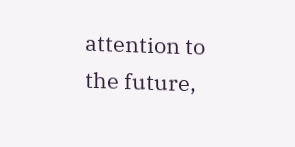attention to the future,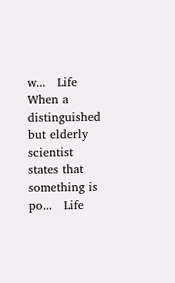w...   Life
When a distinguished but elderly scientist states that something is po...   Life